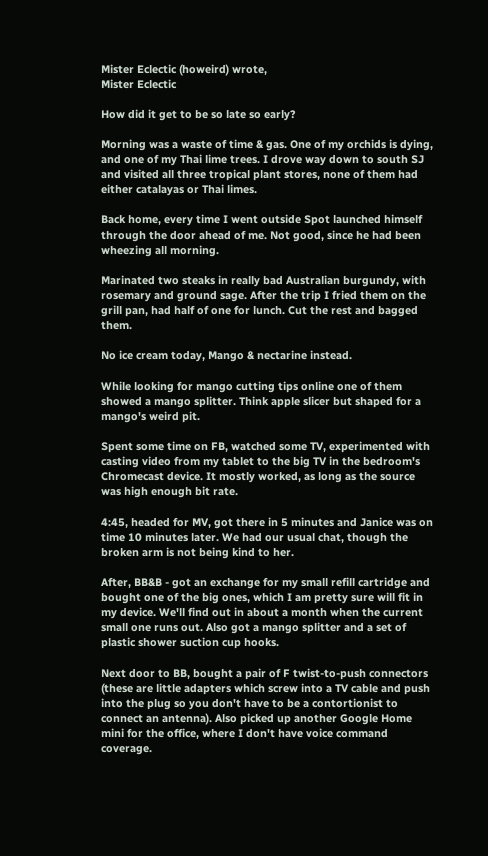Mister Eclectic (howeird) wrote,
Mister Eclectic

How did it get to be so late so early?

Morning was a waste of time & gas. One of my orchids is dying, and one of my Thai lime trees. I drove way down to south SJ and visited all three tropical plant stores, none of them had either catalayas or Thai limes.

Back home, every time I went outside Spot launched himself through the door ahead of me. Not good, since he had been wheezing all morning.

Marinated two steaks in really bad Australian burgundy, with rosemary and ground sage. After the trip I fried them on the grill pan, had half of one for lunch. Cut the rest and bagged them.

No ice cream today, Mango & nectarine instead.

While looking for mango cutting tips online one of them showed a mango splitter. Think apple slicer but shaped for a mango's weird pit.

Spent some time on FB, watched some TV, experimented with casting video from my tablet to the big TV in the bedroom's Chromecast device. It mostly worked, as long as the source was high enough bit rate.

4:45, headed for MV, got there in 5 minutes and Janice was on time 10 minutes later. We had our usual chat, though the broken arm is not being kind to her.

After, BB&B - got an exchange for my small refill cartridge and bought one of the big ones, which I am pretty sure will fit in my device. We'll find out in about a month when the current small one runs out. Also got a mango splitter and a set of plastic shower suction cup hooks.

Next door to BB, bought a pair of F twist-to-push connectors (these are little adapters which screw into a TV cable and push into the plug so you don't have to be a contortionist to connect an antenna). Also picked up another Google Home mini for the office, where I don't have voice command coverage.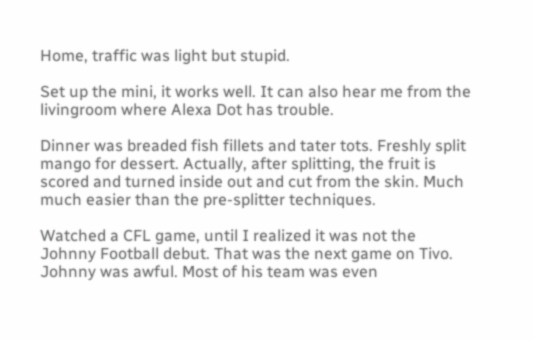Home, traffic was light but stupid.

Set up the mini, it works well. It can also hear me from the livingroom where Alexa Dot has trouble.

Dinner was breaded fish fillets and tater tots. Freshly split mango for dessert. Actually, after splitting, the fruit is scored and turned inside out and cut from the skin. Much much easier than the pre-splitter techniques.

Watched a CFL game, until I realized it was not the Johnny Football debut. That was the next game on Tivo. Johnny was awful. Most of his team was even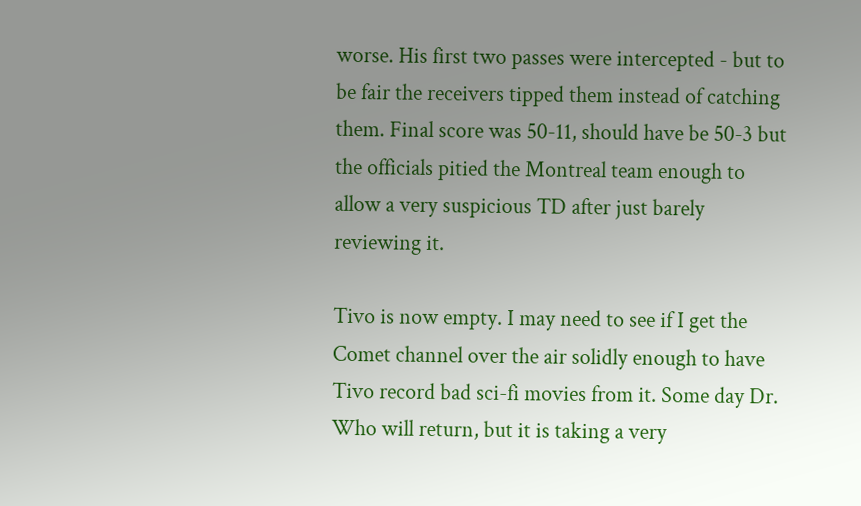worse. His first two passes were intercepted - but to be fair the receivers tipped them instead of catching them. Final score was 50-11, should have be 50-3 but the officials pitied the Montreal team enough to allow a very suspicious TD after just barely reviewing it.

Tivo is now empty. I may need to see if I get the Comet channel over the air solidly enough to have Tivo record bad sci-fi movies from it. Some day Dr. Who will return, but it is taking a very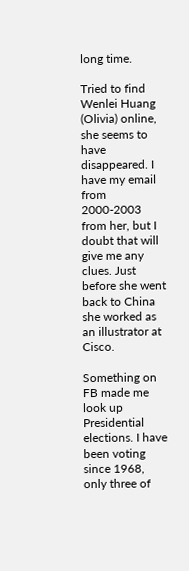long time.

Tried to find Wenlei Huang (Olivia) online, she seems to have disappeared. I have my email from 2000-2003 from her, but I doubt that will give me any clues. Just before she went back to China she worked as an illustrator at Cisco.

Something on FB made me look up Presidential elections. I have been voting since 1968, only three of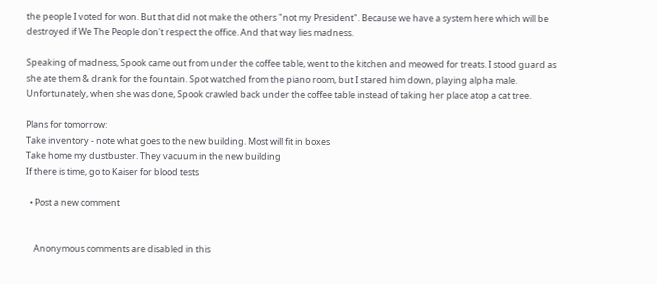the people I voted for won. But that did not make the others "not my President". Because we have a system here which will be destroyed if We The People don't respect the office. And that way lies madness.

Speaking of madness, Spook came out from under the coffee table, went to the kitchen and meowed for treats. I stood guard as she ate them & drank for the fountain. Spot watched from the piano room, but I stared him down, playing alpha male.  Unfortunately, when she was done, Spook crawled back under the coffee table instead of taking her place atop a cat tree.

Plans for tomorrow:
Take inventory - note what goes to the new building. Most will fit in boxes
Take home my dustbuster. They vacuum in the new building
If there is time, go to Kaiser for blood tests

  • Post a new comment


    Anonymous comments are disabled in this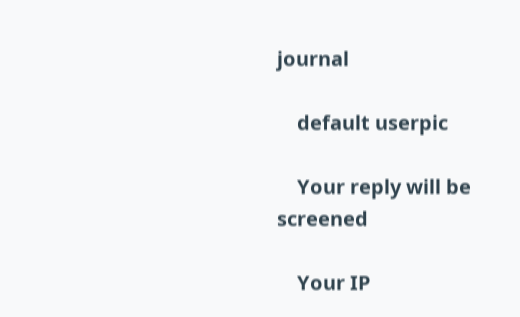journal

    default userpic

    Your reply will be screened

    Your IP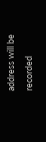address will be recorded